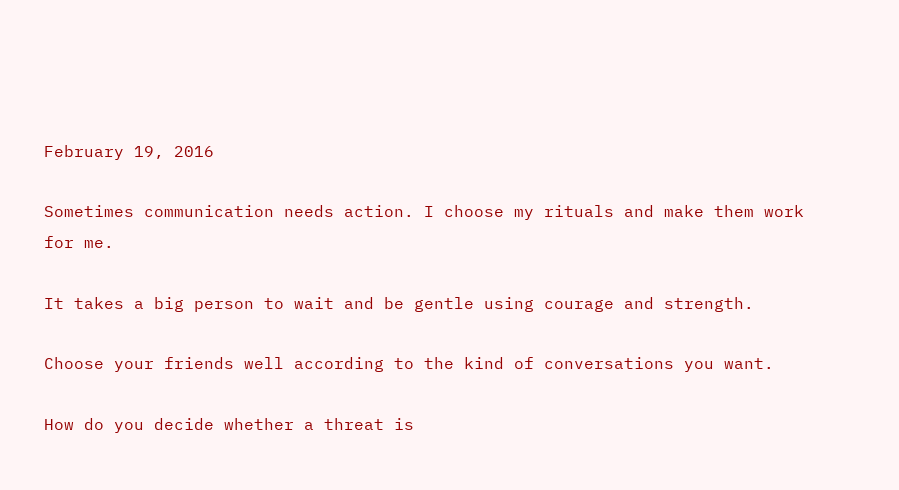February 19, 2016

Sometimes communication needs action. I choose my rituals and make them work for me.

It takes a big person to wait and be gentle using courage and strength.

Choose your friends well according to the kind of conversations you want.

How do you decide whether a threat is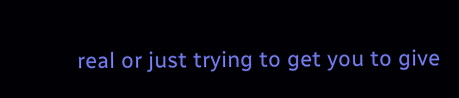real or just trying to get you to give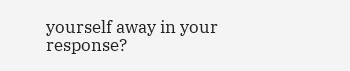yourself away in your response?